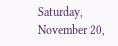Saturday, November 20,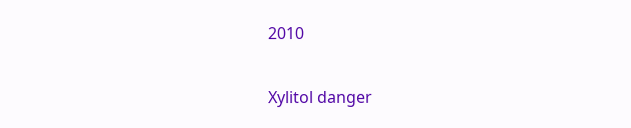2010

Xylitol danger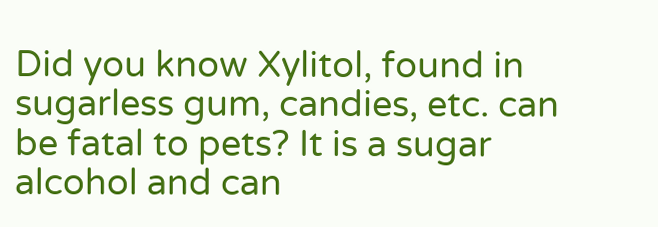Did you know Xylitol, found in sugarless gum, candies, etc. can be fatal to pets? It is a sugar alcohol and can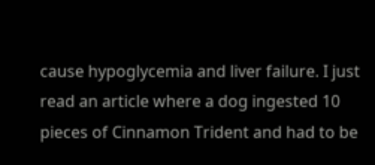cause hypoglycemia and liver failure. I just read an article where a dog ingested 10 pieces of Cinnamon Trident and had to be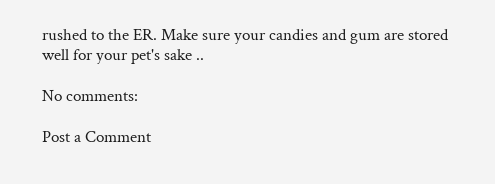rushed to the ER. Make sure your candies and gum are stored well for your pet's sake ..

No comments:

Post a Comment